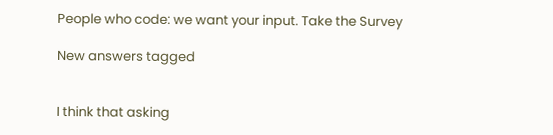People who code: we want your input. Take the Survey

New answers tagged


I think that asking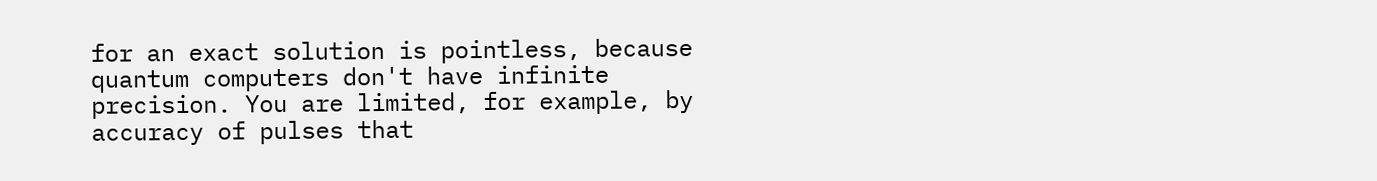for an exact solution is pointless, because quantum computers don't have infinite precision. You are limited, for example, by accuracy of pulses that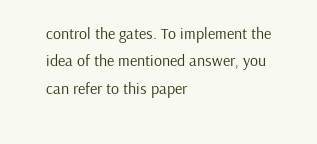control the gates. To implement the idea of the mentioned answer, you can refer to this paper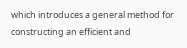which introduces a general method for constructing an efficient and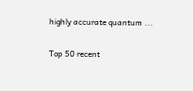highly accurate quantum ...

Top 50 recent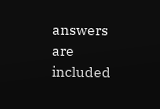answers are included